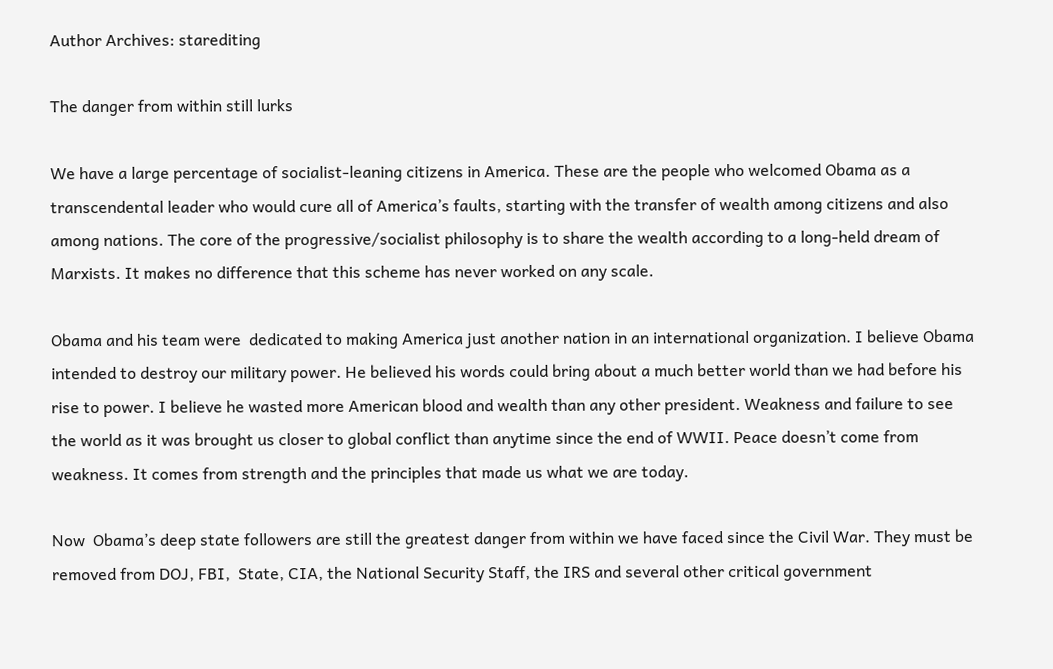Author Archives: starediting

The danger from within still lurks

We have a large percentage of socialist-leaning citizens in America. These are the people who welcomed Obama as a transcendental leader who would cure all of America’s faults, starting with the transfer of wealth among citizens and also among nations. The core of the progressive/socialist philosophy is to share the wealth according to a long-held dream of Marxists. It makes no difference that this scheme has never worked on any scale.

Obama and his team were  dedicated to making America just another nation in an international organization. I believe Obama intended to destroy our military power. He believed his words could bring about a much better world than we had before his rise to power. I believe he wasted more American blood and wealth than any other president. Weakness and failure to see the world as it was brought us closer to global conflict than anytime since the end of WWII. Peace doesn’t come from weakness. It comes from strength and the principles that made us what we are today.

Now  Obama’s deep state followers are still the greatest danger from within we have faced since the Civil War. They must be removed from DOJ, FBI,  State, CIA, the National Security Staff, the IRS and several other critical government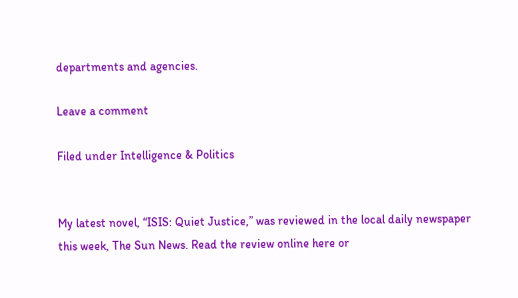departments and agencies.

Leave a comment

Filed under Intelligence & Politics


My latest novel, “ISIS: Quiet Justice,” was reviewed in the local daily newspaper this week, The Sun News. Read the review online here or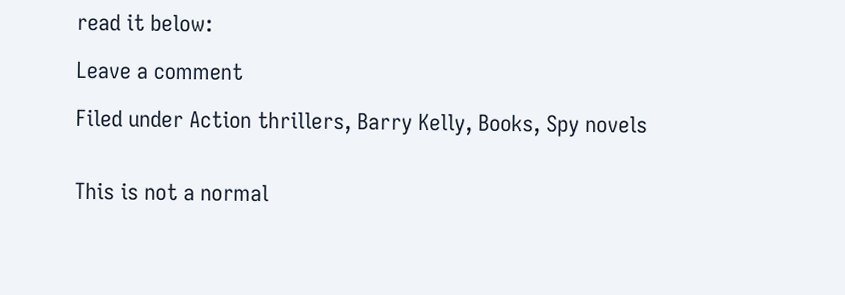read it below:

Leave a comment

Filed under Action thrillers, Barry Kelly, Books, Spy novels


This is not a normal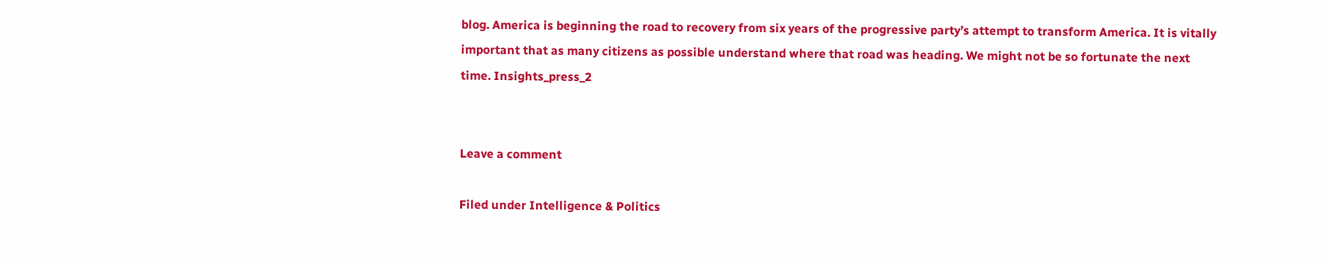blog. America is beginning the road to recovery from six years of the progressive party’s attempt to transform America. It is vitally important that as many citizens as possible understand where that road was heading. We might not be so fortunate the next time. Insights_press_2


Leave a comment

Filed under Intelligence & Politics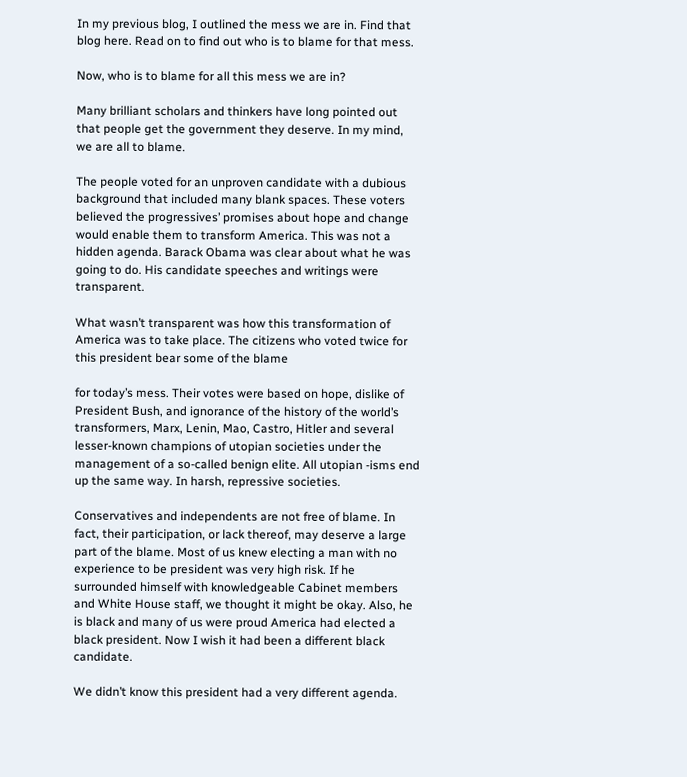In my previous blog, I outlined the mess we are in. Find that blog here. Read on to find out who is to blame for that mess.

Now, who is to blame for all this mess we are in?

Many brilliant scholars and thinkers have long pointed out that people get the government they deserve. In my mind, we are all to blame.

The people voted for an unproven candidate with a dubious background that included many blank spaces. These voters believed the progressives’ promises about hope and change would enable them to transform America. This was not a hidden agenda. Barack Obama was clear about what he was going to do. His candidate speeches and writings were transparent.

What wasn’t transparent was how this transformation of America was to take place. The citizens who voted twice for this president bear some of the blame

for today’s mess. Their votes were based on hope, dislike of President Bush, and ignorance of the history of the world’s transformers, Marx, Lenin, Mao, Castro, Hitler and several lesser-known champions of utopian societies under the management of a so-called benign elite. All utopian -isms end up the same way. In harsh, repressive societies.

Conservatives and independents are not free of blame. In fact, their participation, or lack thereof, may deserve a large part of the blame. Most of us knew electing a man with no experience to be president was very high risk. If he surrounded himself with knowledgeable Cabinet members and White House staff, we thought it might be okay. Also, he is black and many of us were proud America had elected a black president. Now I wish it had been a different black candidate.

We didn’t know this president had a very different agenda.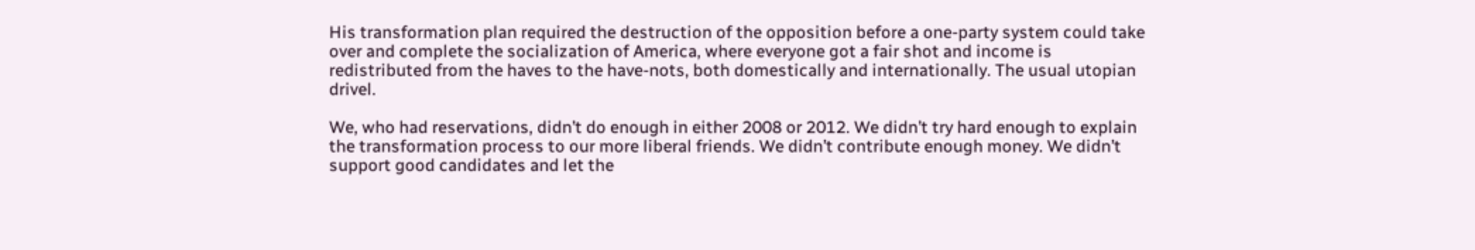His transformation plan required the destruction of the opposition before a one-party system could take over and complete the socialization of America, where everyone got a fair shot and income is redistributed from the haves to the have-nots, both domestically and internationally. The usual utopian drivel.

We, who had reservations, didn’t do enough in either 2008 or 2012. We didn’t try hard enough to explain the transformation process to our more liberal friends. We didn’t contribute enough money. We didn’t support good candidates and let the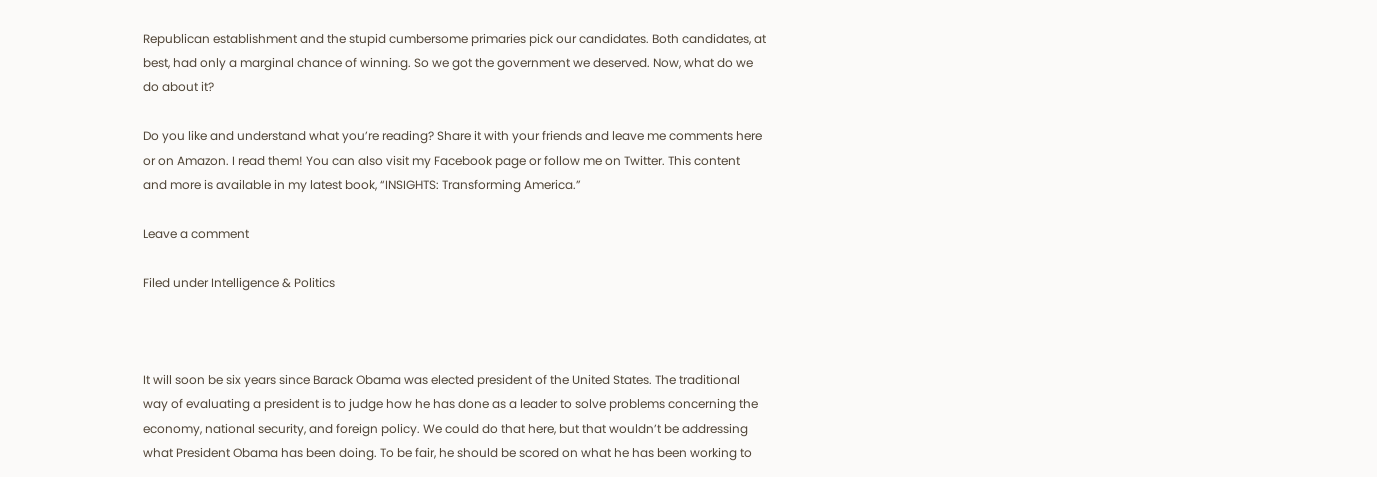Republican establishment and the stupid cumbersome primaries pick our candidates. Both candidates, at best, had only a marginal chance of winning. So we got the government we deserved. Now, what do we do about it?

Do you like and understand what you’re reading? Share it with your friends and leave me comments here or on Amazon. I read them! You can also visit my Facebook page or follow me on Twitter. This content and more is available in my latest book, “INSIGHTS: Transforming America.”

Leave a comment

Filed under Intelligence & Politics



It will soon be six years since Barack Obama was elected president of the United States. The traditional way of evaluating a president is to judge how he has done as a leader to solve problems concerning the economy, national security, and foreign policy. We could do that here, but that wouldn’t be addressing what President Obama has been doing. To be fair, he should be scored on what he has been working to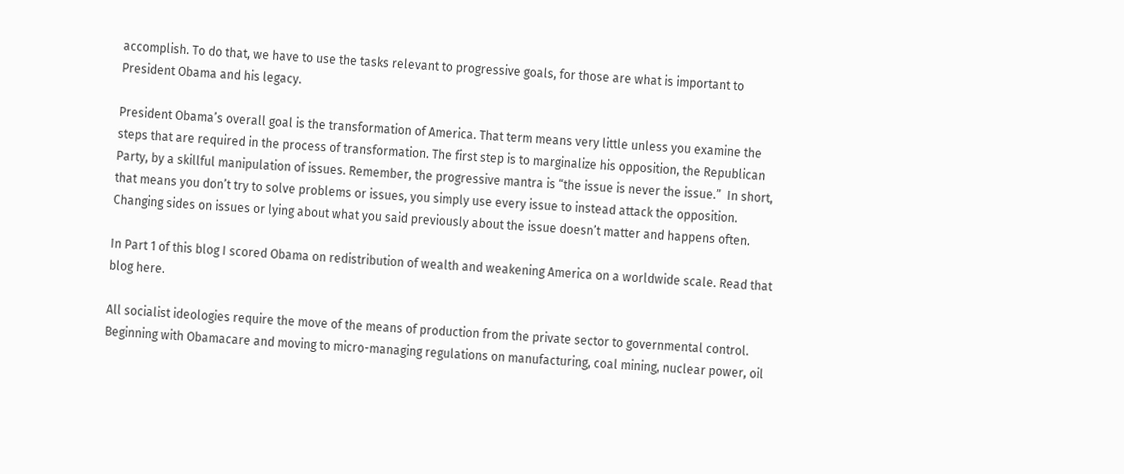accomplish. To do that, we have to use the tasks relevant to progressive goals, for those are what is important to President Obama and his legacy.

President Obama’s overall goal is the transformation of America. That term means very little unless you examine the steps that are required in the process of transformation. The first step is to marginalize his opposition, the Republican Party, by a skillful manipulation of issues. Remember, the progressive mantra is “the issue is never the issue.”  In short, that means you don’t try to solve problems or issues, you simply use every issue to instead attack the opposition. Changing sides on issues or lying about what you said previously about the issue doesn’t matter and happens often.

In Part 1 of this blog I scored Obama on redistribution of wealth and weakening America on a worldwide scale. Read that blog here.

All socialist ideologies require the move of the means of production from the private sector to governmental control. Beginning with Obamacare and moving to micro-managing regulations on manufacturing, coal mining, nuclear power, oil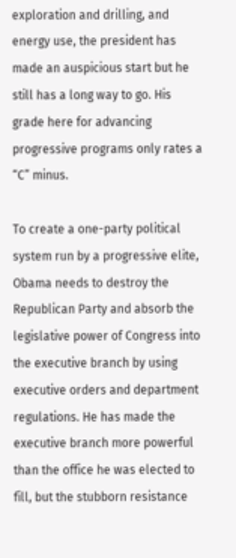exploration and drilling, and energy use, the president has made an auspicious start but he still has a long way to go. His grade here for advancing progressive programs only rates a “C” minus.

To create a one-party political system run by a progressive elite, Obama needs to destroy the Republican Party and absorb the legislative power of Congress into the executive branch by using executive orders and department regulations. He has made the executive branch more powerful than the office he was elected to fill, but the stubborn resistance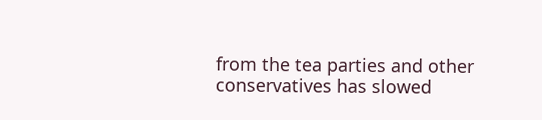from the tea parties and other conservatives has slowed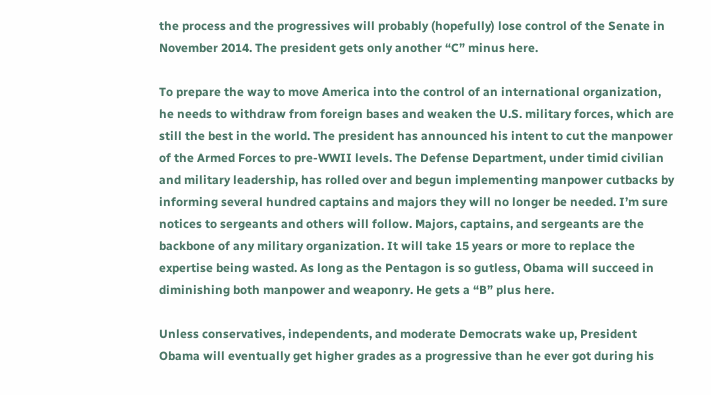the process and the progressives will probably (hopefully) lose control of the Senate in November 2014. The president gets only another “C” minus here.

To prepare the way to move America into the control of an international organization, he needs to withdraw from foreign bases and weaken the U.S. military forces, which are still the best in the world. The president has announced his intent to cut the manpower of the Armed Forces to pre-WWII levels. The Defense Department, under timid civilian and military leadership, has rolled over and begun implementing manpower cutbacks by informing several hundred captains and majors they will no longer be needed. I’m sure notices to sergeants and others will follow. Majors, captains, and sergeants are the backbone of any military organization. It will take 15 years or more to replace the expertise being wasted. As long as the Pentagon is so gutless, Obama will succeed in diminishing both manpower and weaponry. He gets a “B” plus here.

Unless conservatives, independents, and moderate Democrats wake up, President Obama will eventually get higher grades as a progressive than he ever got during his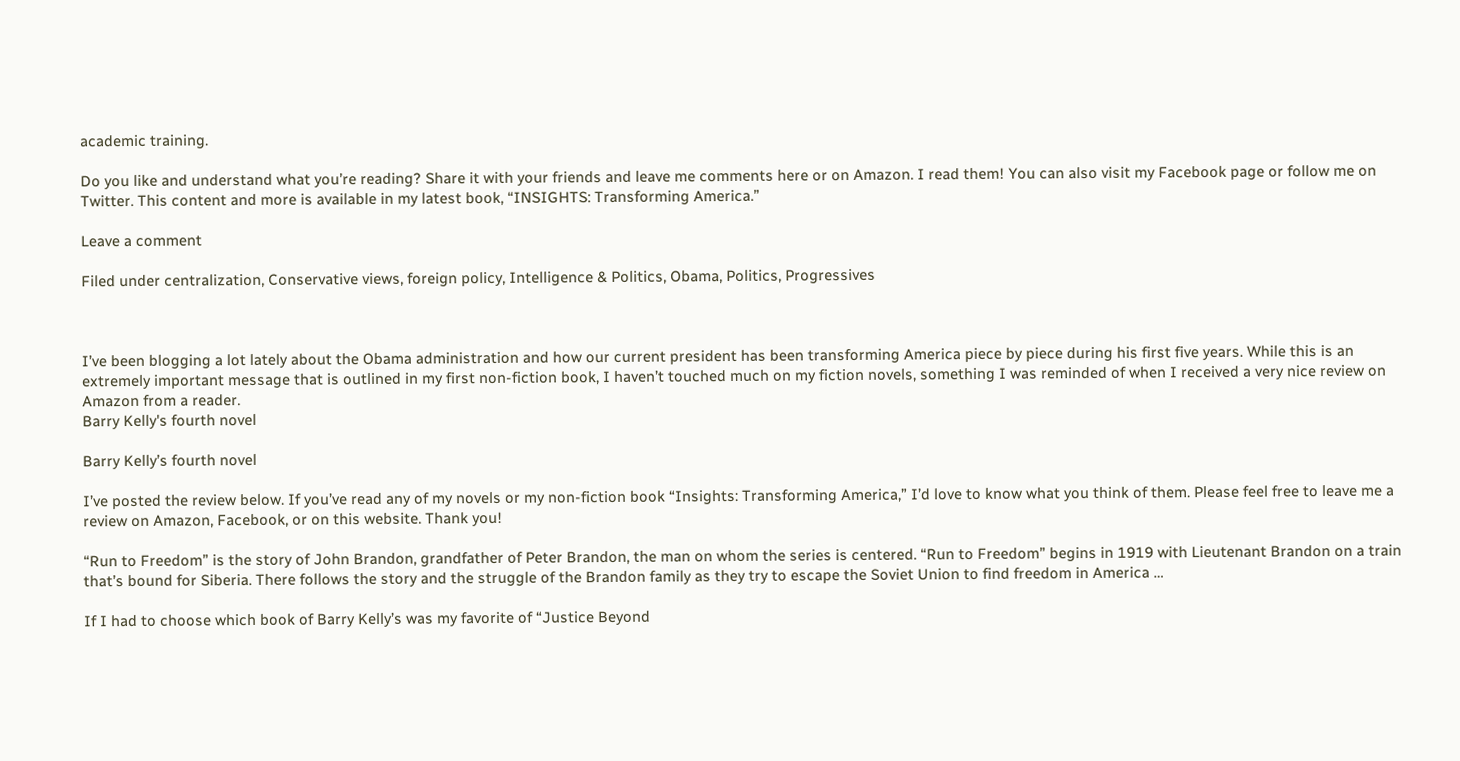academic training.

Do you like and understand what you’re reading? Share it with your friends and leave me comments here or on Amazon. I read them! You can also visit my Facebook page or follow me on Twitter. This content and more is available in my latest book, “INSIGHTS: Transforming America.”

Leave a comment

Filed under centralization, Conservative views, foreign policy, Intelligence & Politics, Obama, Politics, Progressives



I’ve been blogging a lot lately about the Obama administration and how our current president has been transforming America piece by piece during his first five years. While this is an extremely important message that is outlined in my first non-fiction book, I haven’t touched much on my fiction novels, something I was reminded of when I received a very nice review on Amazon from a reader.
Barry Kelly's fourth novel

Barry Kelly’s fourth novel

I’ve posted the review below. If you’ve read any of my novels or my non-fiction book “Insights: Transforming America,” I’d love to know what you think of them. Please feel free to leave me a review on Amazon, Facebook, or on this website. Thank you!

“Run to Freedom” is the story of John Brandon, grandfather of Peter Brandon, the man on whom the series is centered. “Run to Freedom” begins in 1919 with Lieutenant Brandon on a train that’s bound for Siberia. There follows the story and the struggle of the Brandon family as they try to escape the Soviet Union to find freedom in America …

If I had to choose which book of Barry Kelly’s was my favorite of “Justice Beyond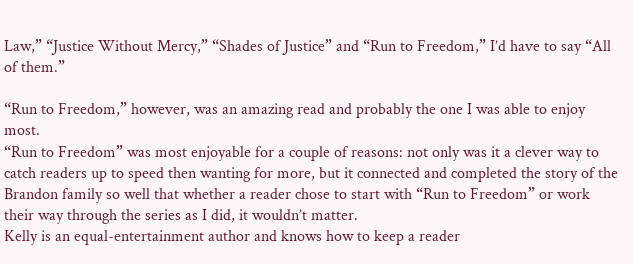Law,” “Justice Without Mercy,” “Shades of Justice” and “Run to Freedom,” I’d have to say “All of them.”

“Run to Freedom,” however, was an amazing read and probably the one I was able to enjoy most.
“Run to Freedom” was most enjoyable for a couple of reasons: not only was it a clever way to catch readers up to speed then wanting for more, but it connected and completed the story of the Brandon family so well that whether a reader chose to start with “Run to Freedom” or work their way through the series as I did, it wouldn’t matter.
Kelly is an equal-entertainment author and knows how to keep a reader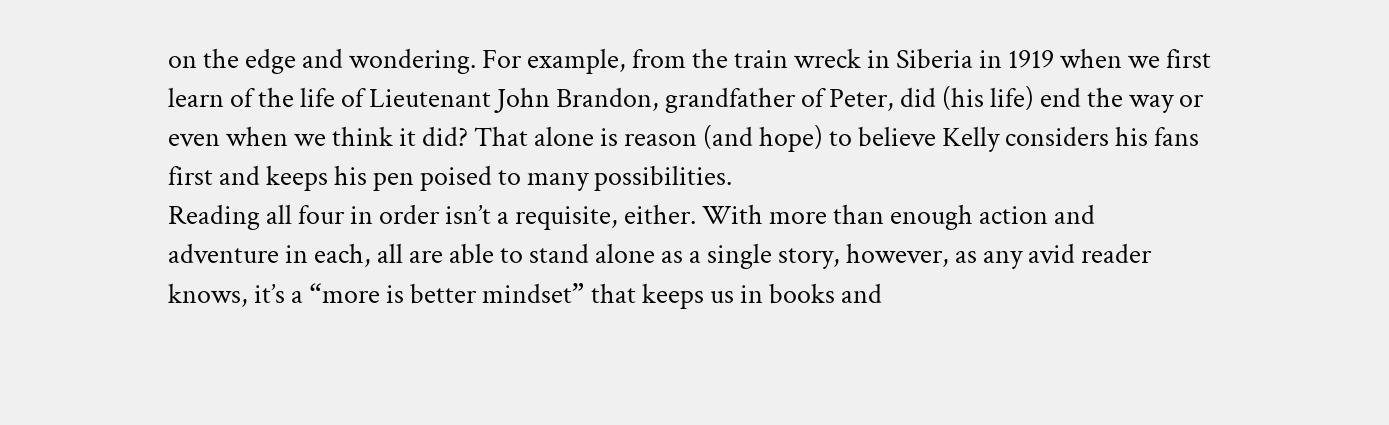on the edge and wondering. For example, from the train wreck in Siberia in 1919 when we first learn of the life of Lieutenant John Brandon, grandfather of Peter, did (his life) end the way or even when we think it did? That alone is reason (and hope) to believe Kelly considers his fans first and keeps his pen poised to many possibilities.
Reading all four in order isn’t a requisite, either. With more than enough action and adventure in each, all are able to stand alone as a single story, however, as any avid reader knows, it’s a “more is better mindset” that keeps us in books and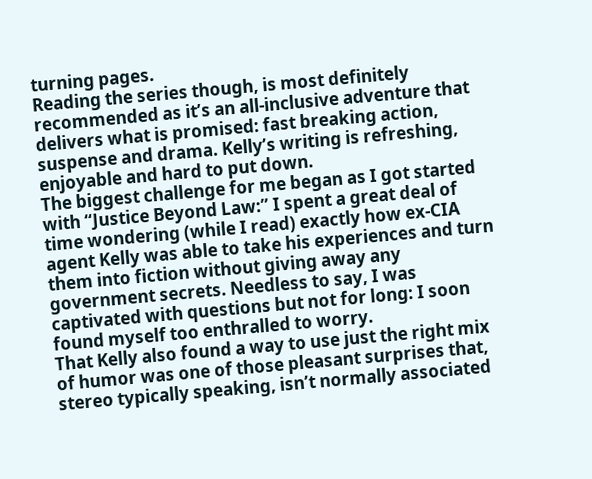turning pages.
Reading the series though, is most definitely recommended as it’s an all-inclusive adventure that delivers what is promised: fast breaking action, suspense and drama. Kelly’s writing is refreshing, enjoyable and hard to put down.
The biggest challenge for me began as I got started with “Justice Beyond Law:” I spent a great deal of time wondering (while I read) exactly how ex-CIA agent Kelly was able to take his experiences and turn them into fiction without giving away any government secrets. Needless to say, I was captivated with questions but not for long: I soon found myself too enthralled to worry.
That Kelly also found a way to use just the right mix of humor was one of those pleasant surprises that, stereo typically speaking, isn’t normally associated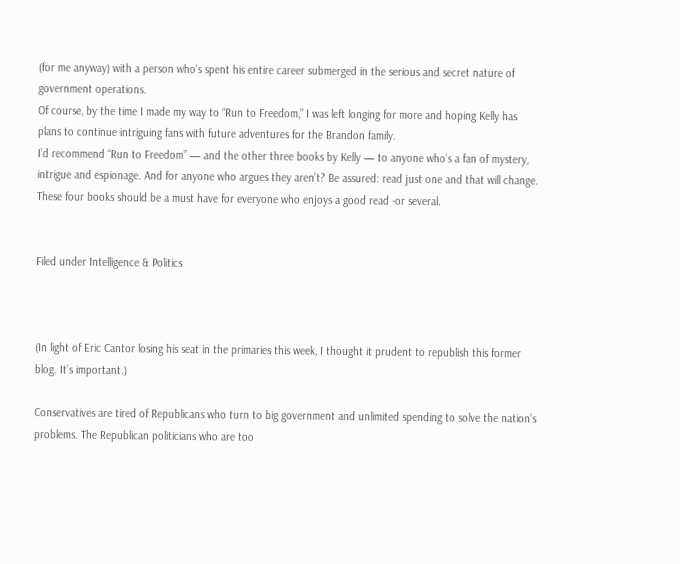(for me anyway) with a person who’s spent his entire career submerged in the serious and secret nature of government operations.
Of course, by the time I made my way to “Run to Freedom,” I was left longing for more and hoping Kelly has plans to continue intriguing fans with future adventures for the Brandon family.
I’d recommend “Run to Freedom” — and the other three books by Kelly — to anyone who’s a fan of mystery, intrigue and espionage. And for anyone who argues they aren’t? Be assured: read just one and that will change. These four books should be a must have for everyone who enjoys a good read -or several.


Filed under Intelligence & Politics



(In light of Eric Cantor losing his seat in the primaries this week, I thought it prudent to republish this former blog. It’s important.)

Conservatives are tired of Republicans who turn to big government and unlimited spending to solve the nation’s problems. The Republican politicians who are too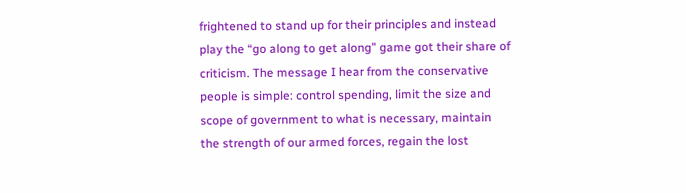frightened to stand up for their principles and instead play the “go along to get along” game got their share of criticism. The message I hear from the conservative people is simple: control spending, limit the size and scope of government to what is necessary, maintain the strength of our armed forces, regain the lost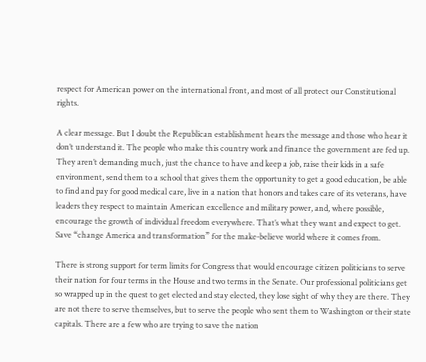respect for American power on the international front, and most of all protect our Constitutional rights.

A clear message. But I doubt the Republican establishment hears the message and those who hear it don’t understand it. The people who make this country work and finance the government are fed up. They aren’t demanding much, just the chance to have and keep a job, raise their kids in a safe environment, send them to a school that gives them the opportunity to get a good education, be able to find and pay for good medical care, live in a nation that honors and takes care of its veterans, have leaders they respect to maintain American excellence and military power, and, where possible, encourage the growth of individual freedom everywhere. That’s what they want and expect to get. Save “change America and transformation” for the make-believe world where it comes from.

There is strong support for term limits for Congress that would encourage citizen politicians to serve their nation for four terms in the House and two terms in the Senate. Our professional politicians get so wrapped up in the quest to get elected and stay elected, they lose sight of why they are there. They are not there to serve themselves, but to serve the people who sent them to Washington or their state capitals. There are a few who are trying to save the nation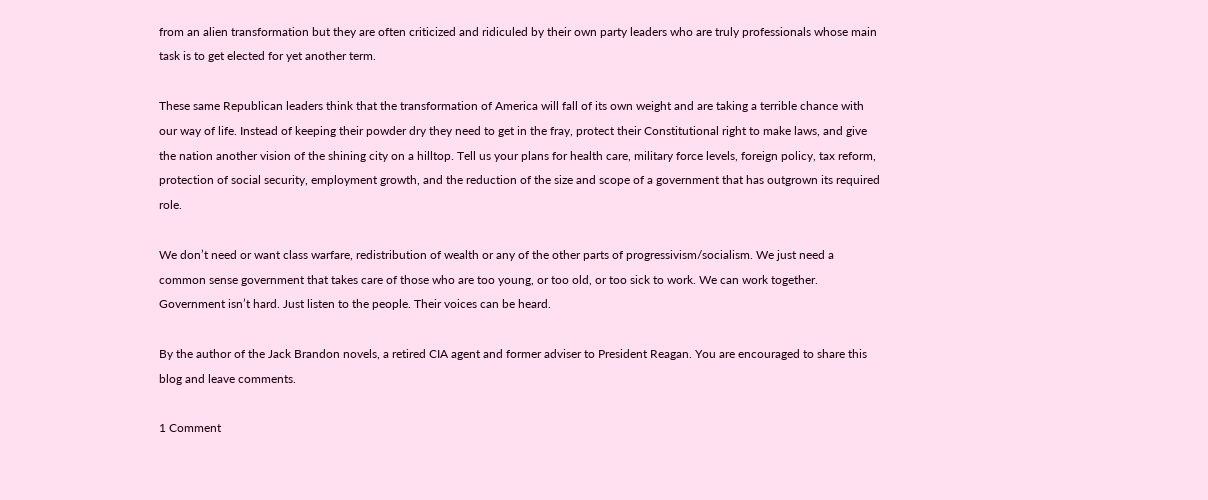from an alien transformation but they are often criticized and ridiculed by their own party leaders who are truly professionals whose main task is to get elected for yet another term.

These same Republican leaders think that the transformation of America will fall of its own weight and are taking a terrible chance with our way of life. Instead of keeping their powder dry they need to get in the fray, protect their Constitutional right to make laws, and give the nation another vision of the shining city on a hilltop. Tell us your plans for health care, military force levels, foreign policy, tax reform,  protection of social security, employment growth, and the reduction of the size and scope of a government that has outgrown its required role.

We don’t need or want class warfare, redistribution of wealth or any of the other parts of progressivism/socialism. We just need a common sense government that takes care of those who are too young, or too old, or too sick to work. We can work together. Government isn’t hard. Just listen to the people. Their voices can be heard.

By the author of the Jack Brandon novels, a retired CIA agent and former adviser to President Reagan. You are encouraged to share this blog and leave comments.

1 Comment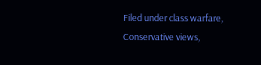Filed under class warfare, Conservative views,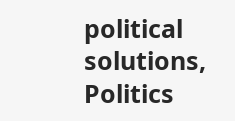political solutions, Politics